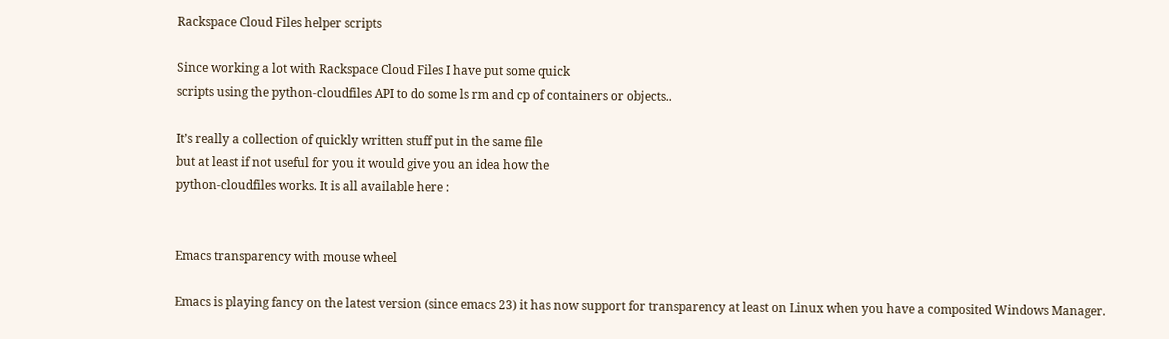Rackspace Cloud Files helper scripts

Since working a lot with Rackspace Cloud Files I have put some quick
scripts using the python-cloudfiles API to do some ls rm and cp of containers or objects..

It’s really a collection of quickly written stuff put in the same file
but at least if not useful for you it would give you an idea how the
python-cloudfiles works. It is all available here :


Emacs transparency with mouse wheel

Emacs is playing fancy on the latest version (since emacs 23) it has now support for transparency at least on Linux when you have a composited Windows Manager.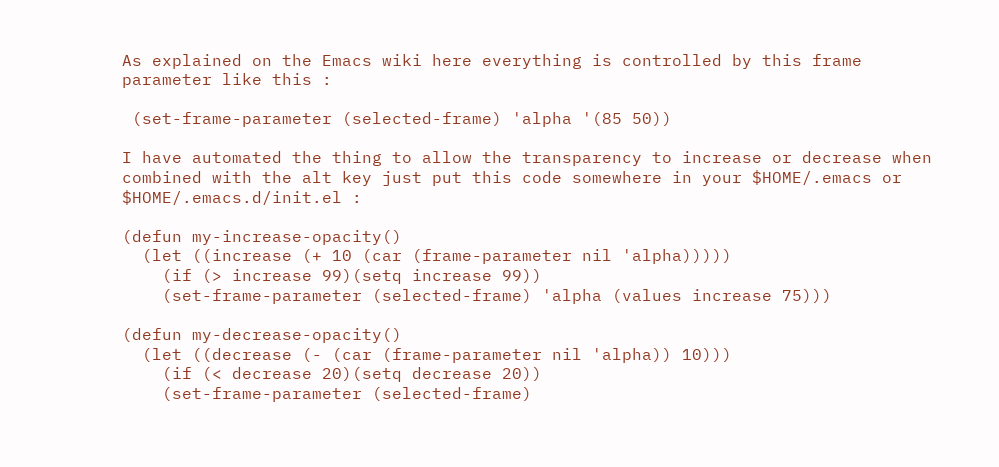As explained on the Emacs wiki here everything is controlled by this frame parameter like this :

 (set-frame-parameter (selected-frame) 'alpha '(85 50))

I have automated the thing to allow the transparency to increase or decrease when combined with the alt key just put this code somewhere in your $HOME/.emacs or $HOME/.emacs.d/init.el :

(defun my-increase-opacity()
  (let ((increase (+ 10 (car (frame-parameter nil 'alpha)))))
    (if (> increase 99)(setq increase 99))
    (set-frame-parameter (selected-frame) 'alpha (values increase 75)))

(defun my-decrease-opacity()
  (let ((decrease (- (car (frame-parameter nil 'alpha)) 10)))
    (if (< decrease 20)(setq decrease 20))
    (set-frame-parameter (selected-frame)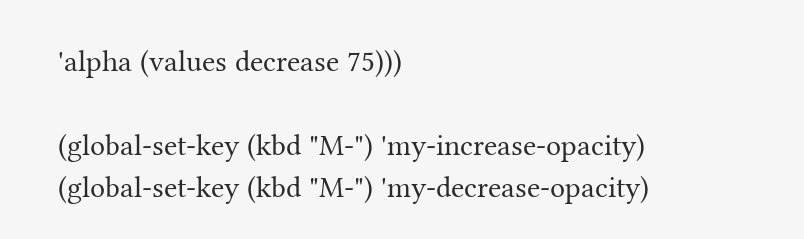'alpha (values decrease 75)))

(global-set-key (kbd "M-") 'my-increase-opacity)
(global-set-key (kbd "M-") 'my-decrease-opacity)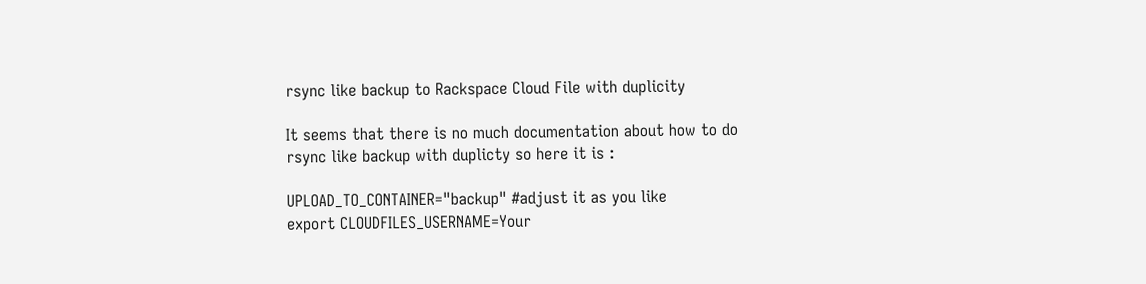rsync like backup to Rackspace Cloud File with duplicity

It seems that there is no much documentation about how to do rsync like backup with duplicty so here it is :

UPLOAD_TO_CONTAINER="backup" #adjust it as you like
export CLOUDFILES_USERNAME=Your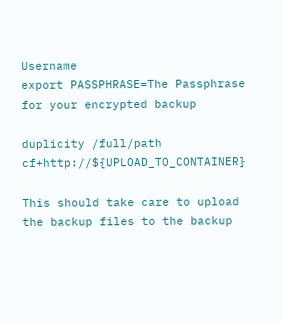Username
export PASSPHRASE=The Passphrase for your encrypted backup

duplicity /full/path cf+http://${UPLOAD_TO_CONTAINER}

This should take care to upload the backup files to the backup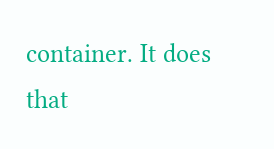container. It does that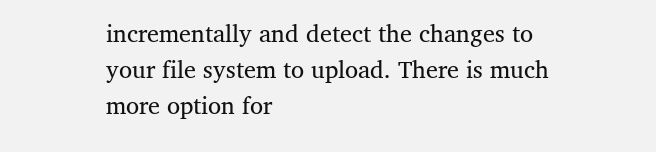incrementally and detect the changes to your file system to upload. There is much more option for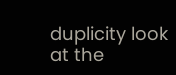duplicity look at the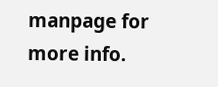manpage for more info.